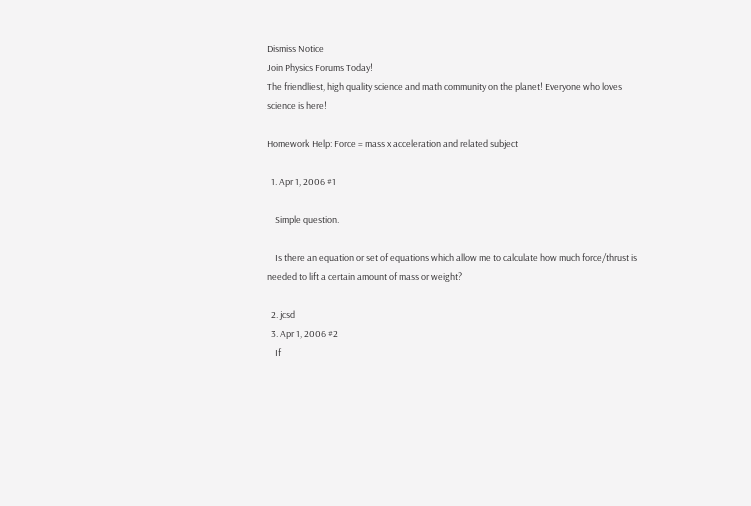Dismiss Notice
Join Physics Forums Today!
The friendliest, high quality science and math community on the planet! Everyone who loves science is here!

Homework Help: Force = mass x acceleration and related subject

  1. Apr 1, 2006 #1

    Simple question.

    Is there an equation or set of equations which allow me to calculate how much force/thrust is needed to lift a certain amount of mass or weight?

  2. jcsd
  3. Apr 1, 2006 #2
    If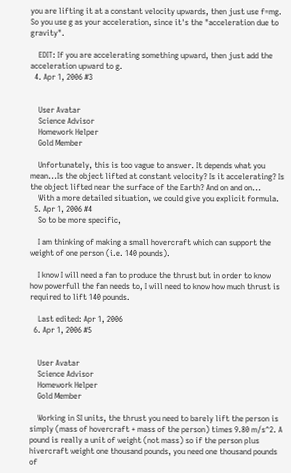you are lifting it at a constant velocity upwards, then just use f=mg. So you use g as your acceleration, since it's the "acceleration due to gravity".

    EDIT: If you are accelerating something upward, then just add the acceleration upward to g.
  4. Apr 1, 2006 #3


    User Avatar
    Science Advisor
    Homework Helper
    Gold Member

    Unfortunately, this is too vague to answer. It depends what you mean...Is the object lifted at constant velocity? Is it accelerating? Is the object lifted near the surface of the Earth? And on and on...
    With a more detailed situation, we could give you explicit formula.
  5. Apr 1, 2006 #4
    So to be more specific,

    I am thinking of making a small hovercraft which can support the weight of one person (i.e. 140 pounds).

    I know I will need a fan to produce the thrust but in order to know how powerfull the fan needs to, I will need to know how much thrust is required to lift 140 pounds.

    Last edited: Apr 1, 2006
  6. Apr 1, 2006 #5


    User Avatar
    Science Advisor
    Homework Helper
    Gold Member

    Working in SI units, the thrust you need to barely lift the person is simply (mass of hovercraft + mass of the person) times 9.80 m/s^2. A pound is really a unit of weight (not mass) so if the person plus hivercraft weight one thousand pounds, you need one thousand pounds of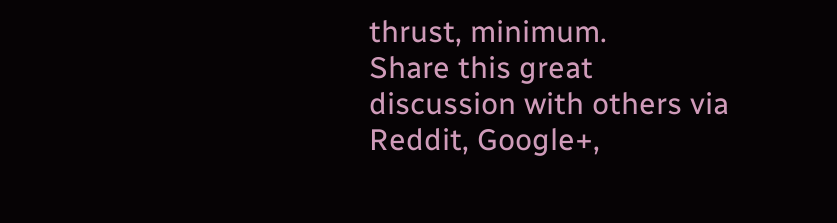thrust, minimum.
Share this great discussion with others via Reddit, Google+,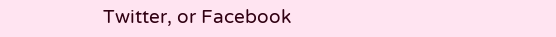Twitter, or Facebook